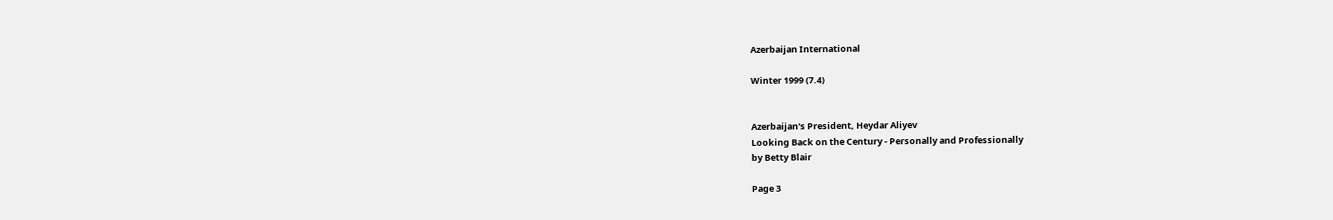Azerbaijan International

Winter 1999 (7.4)


Azerbaijan's President, Heydar Aliyev
Looking Back on the Century - Personally and Professionally
by Betty Blair

Page 3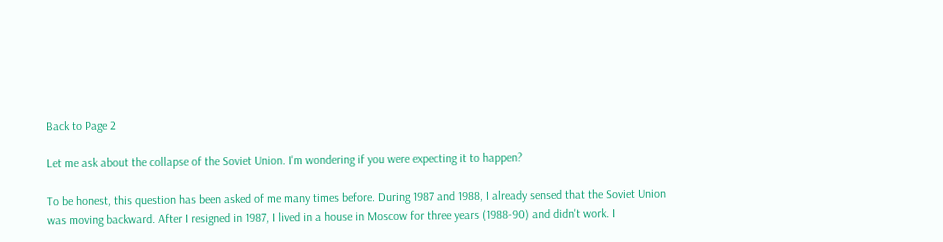Back to Page 2

Let me ask about the collapse of the Soviet Union. I'm wondering if you were expecting it to happen?

To be honest, this question has been asked of me many times before. During 1987 and 1988, I already sensed that the Soviet Union was moving backward. After I resigned in 1987, I lived in a house in Moscow for three years (1988-90) and didn't work. I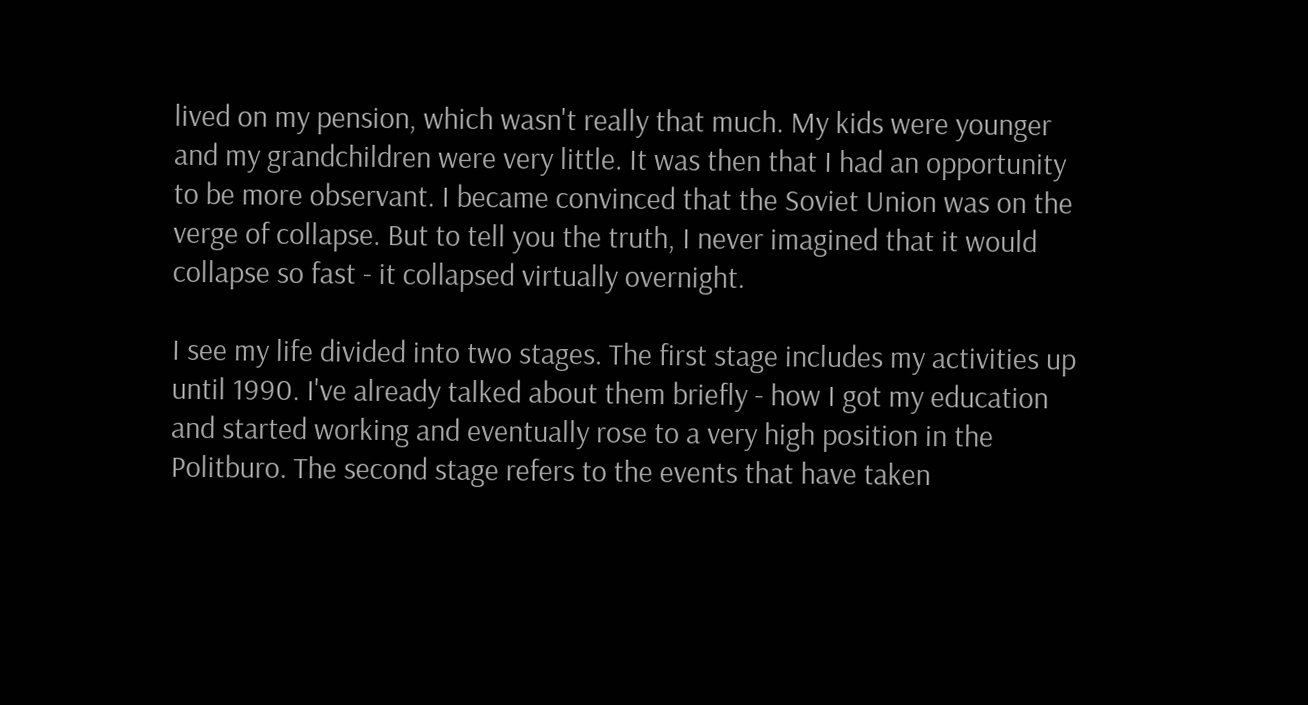lived on my pension, which wasn't really that much. My kids were younger and my grandchildren were very little. It was then that I had an opportunity to be more observant. I became convinced that the Soviet Union was on the verge of collapse. But to tell you the truth, I never imagined that it would collapse so fast - it collapsed virtually overnight.

I see my life divided into two stages. The first stage includes my activities up until 1990. I've already talked about them briefly - how I got my education and started working and eventually rose to a very high position in the Politburo. The second stage refers to the events that have taken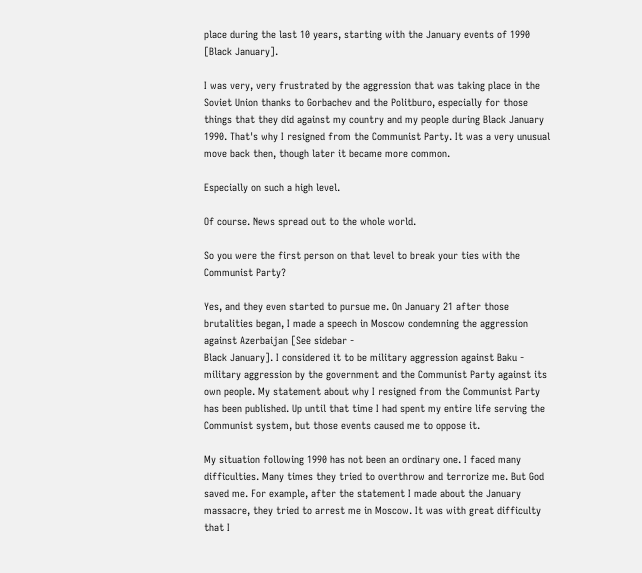place during the last 10 years, starting with the January events of 1990 [Black January].

I was very, very frustrated by the aggression that was taking place in the Soviet Union thanks to Gorbachev and the Politburo, especially for those things that they did against my country and my people during Black January 1990. That's why I resigned from the Communist Party. It was a very unusual move back then, though later it became more common.

Especially on such a high level.

Of course. News spread out to the whole world.

So you were the first person on that level to break your ties with the Communist Party?

Yes, and they even started to pursue me. On January 21 after those brutalities began, I made a speech in Moscow condemning the aggression against Azerbaijan [See sidebar -
Black January]. I considered it to be military aggression against Baku - military aggression by the government and the Communist Party against its own people. My statement about why I resigned from the Communist Party has been published. Up until that time I had spent my entire life serving the Communist system, but those events caused me to oppose it.

My situation following 1990 has not been an ordinary one. I faced many difficulties. Many times they tried to overthrow and terrorize me. But God saved me. For example, after the statement I made about the January massacre, they tried to arrest me in Moscow. It was with great difficulty that I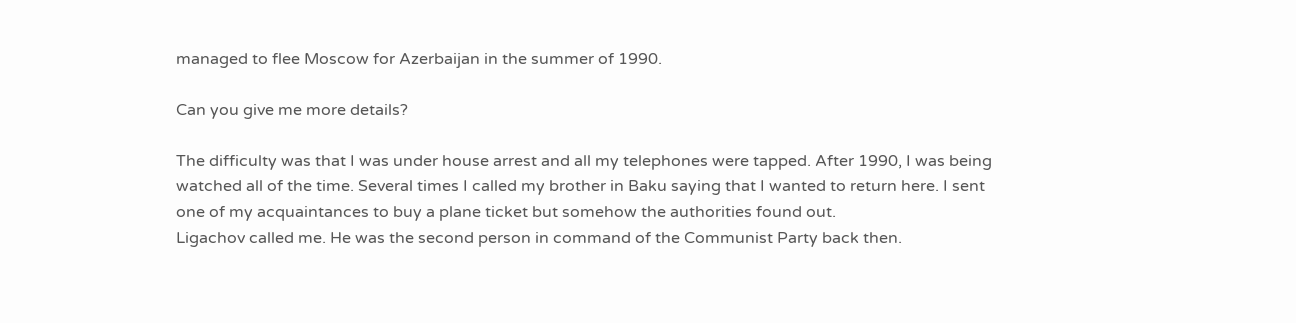managed to flee Moscow for Azerbaijan in the summer of 1990.

Can you give me more details?

The difficulty was that I was under house arrest and all my telephones were tapped. After 1990, I was being watched all of the time. Several times I called my brother in Baku saying that I wanted to return here. I sent one of my acquaintances to buy a plane ticket but somehow the authorities found out.
Ligachov called me. He was the second person in command of the Communist Party back then.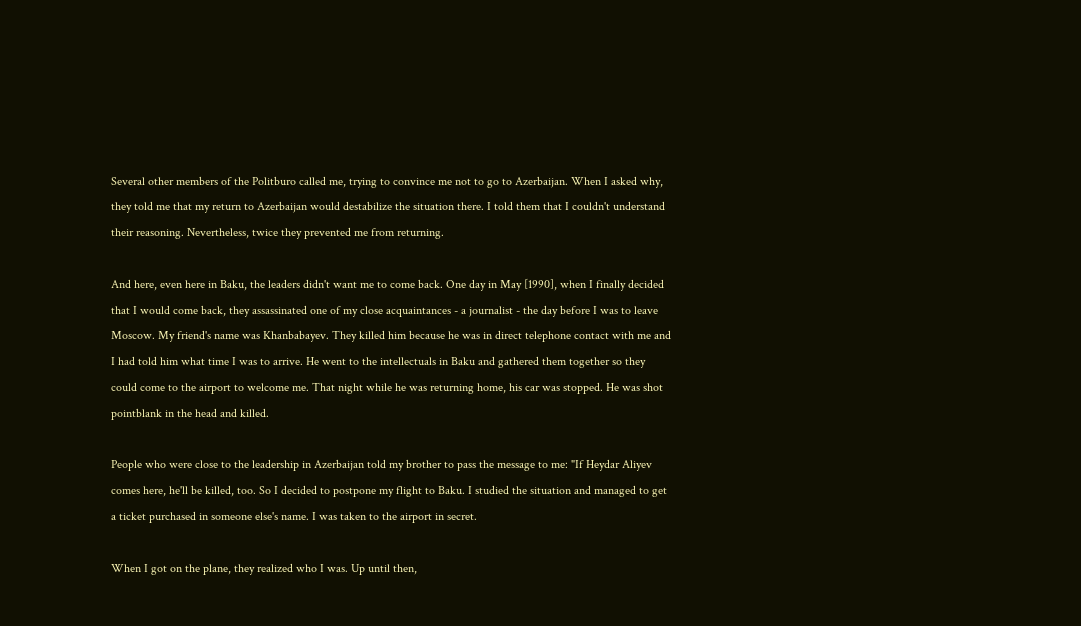Several other members of the Politburo called me, trying to convince me not to go to Azerbaijan. When I asked why, they told me that my return to Azerbaijan would destabilize the situation there. I told them that I couldn't understand their reasoning. Nevertheless, twice they prevented me from returning.

And here, even here in Baku, the leaders didn't want me to come back. One day in May [1990], when I finally decided that I would come back, they assassinated one of my close acquaintances - a journalist - the day before I was to leave Moscow. My friend's name was Khanbabayev. They killed him because he was in direct telephone contact with me and I had told him what time I was to arrive. He went to the intellectuals in Baku and gathered them together so they could come to the airport to welcome me. That night while he was returning home, his car was stopped. He was shot pointblank in the head and killed.

People who were close to the leadership in Azerbaijan told my brother to pass the message to me: "If Heydar Aliyev comes here, he'll be killed, too. So I decided to postpone my flight to Baku. I studied the situation and managed to get a ticket purchased in someone else's name. I was taken to the airport in secret.

When I got on the plane, they realized who I was. Up until then,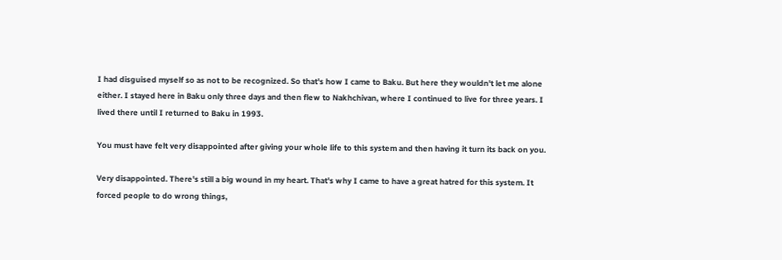I had disguised myself so as not to be recognized. So that's how I came to Baku. But here they wouldn't let me alone either. I stayed here in Baku only three days and then flew to Nakhchivan, where I continued to live for three years. I lived there until I returned to Baku in 1993.

You must have felt very disappointed after giving your whole life to this system and then having it turn its back on you.

Very disappointed. There's still a big wound in my heart. That's why I came to have a great hatred for this system. It forced people to do wrong things,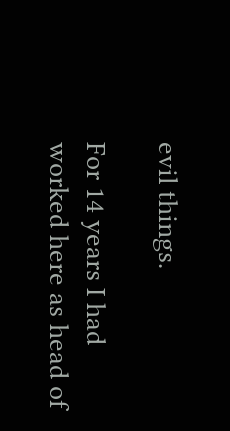evil things.

For 14 years I had worked here as head of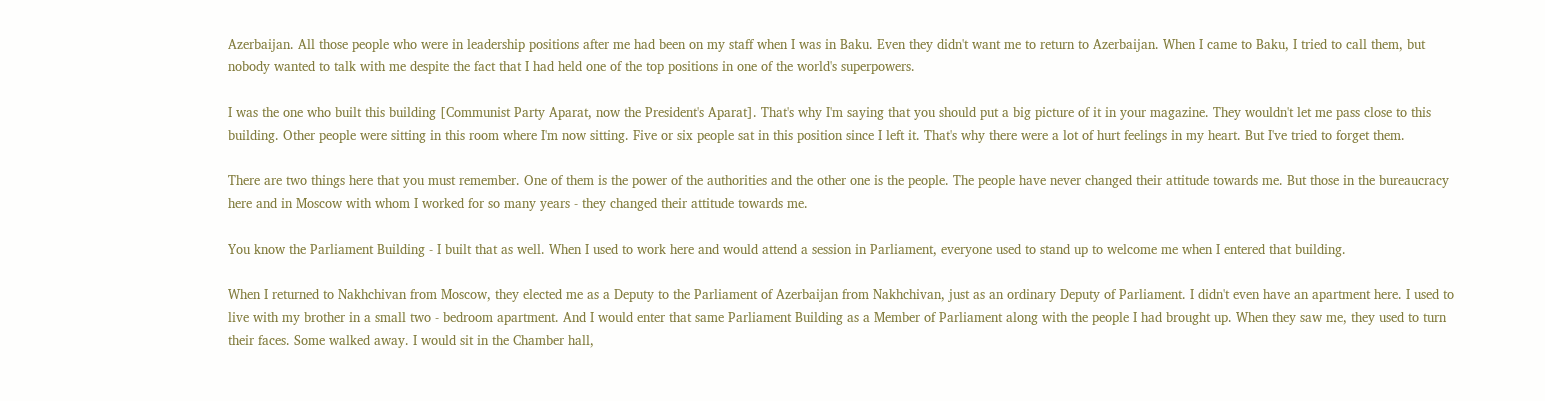Azerbaijan. All those people who were in leadership positions after me had been on my staff when I was in Baku. Even they didn't want me to return to Azerbaijan. When I came to Baku, I tried to call them, but nobody wanted to talk with me despite the fact that I had held one of the top positions in one of the world's superpowers.

I was the one who built this building [Communist Party Aparat, now the President's Aparat]. That's why I'm saying that you should put a big picture of it in your magazine. They wouldn't let me pass close to this building. Other people were sitting in this room where I'm now sitting. Five or six people sat in this position since I left it. That's why there were a lot of hurt feelings in my heart. But I've tried to forget them.

There are two things here that you must remember. One of them is the power of the authorities and the other one is the people. The people have never changed their attitude towards me. But those in the bureaucracy here and in Moscow with whom I worked for so many years - they changed their attitude towards me.

You know the Parliament Building - I built that as well. When I used to work here and would attend a session in Parliament, everyone used to stand up to welcome me when I entered that building.

When I returned to Nakhchivan from Moscow, they elected me as a Deputy to the Parliament of Azerbaijan from Nakhchivan, just as an ordinary Deputy of Parliament. I didn't even have an apartment here. I used to live with my brother in a small two - bedroom apartment. And I would enter that same Parliament Building as a Member of Parliament along with the people I had brought up. When they saw me, they used to turn their faces. Some walked away. I would sit in the Chamber hall,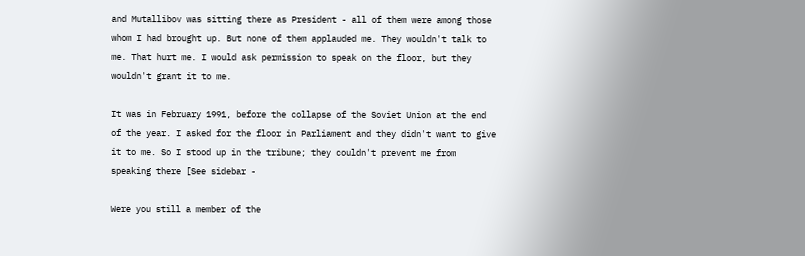and Mutallibov was sitting there as President - all of them were among those whom I had brought up. But none of them applauded me. They wouldn't talk to me. That hurt me. I would ask permission to speak on the floor, but they wouldn't grant it to me.

It was in February 1991, before the collapse of the Soviet Union at the end of the year. I asked for the floor in Parliament and they didn't want to give it to me. So I stood up in the tribune; they couldn't prevent me from speaking there [See sidebar -

Were you still a member of the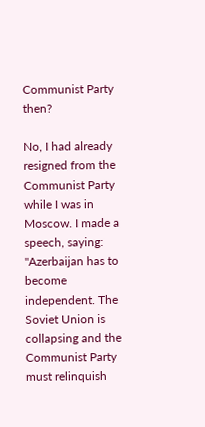Communist Party then?

No, I had already resigned from the Communist Party while I was in Moscow. I made a speech, saying: "Azerbaijan has to become independent. The Soviet Union is collapsing and the Communist Party must relinquish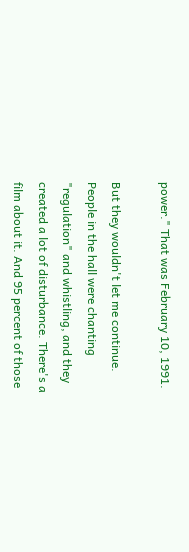power." That was February 10, 1991.

But they wouldn't let me continue. People in the hall were chanting "regulation" and whistling, and they created a lot of disturbance. There's a film about it. And 95 percent of those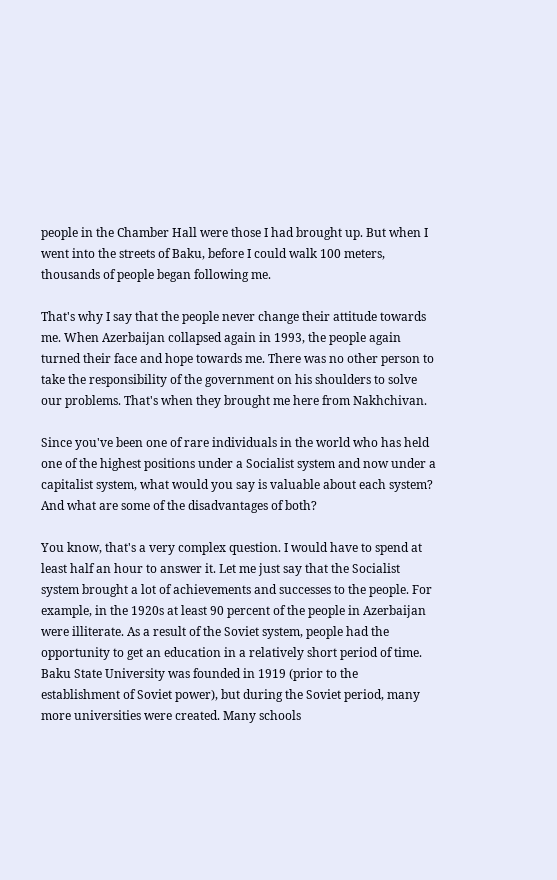people in the Chamber Hall were those I had brought up. But when I went into the streets of Baku, before I could walk 100 meters, thousands of people began following me.

That's why I say that the people never change their attitude towards me. When Azerbaijan collapsed again in 1993, the people again turned their face and hope towards me. There was no other person to take the responsibility of the government on his shoulders to solve our problems. That's when they brought me here from Nakhchivan.

Since you've been one of rare individuals in the world who has held one of the highest positions under a Socialist system and now under a capitalist system, what would you say is valuable about each system? And what are some of the disadvantages of both?

You know, that's a very complex question. I would have to spend at least half an hour to answer it. Let me just say that the Socialist system brought a lot of achievements and successes to the people. For example, in the 1920s at least 90 percent of the people in Azerbaijan were illiterate. As a result of the Soviet system, people had the opportunity to get an education in a relatively short period of time. Baku State University was founded in 1919 (prior to the establishment of Soviet power), but during the Soviet period, many more universities were created. Many schools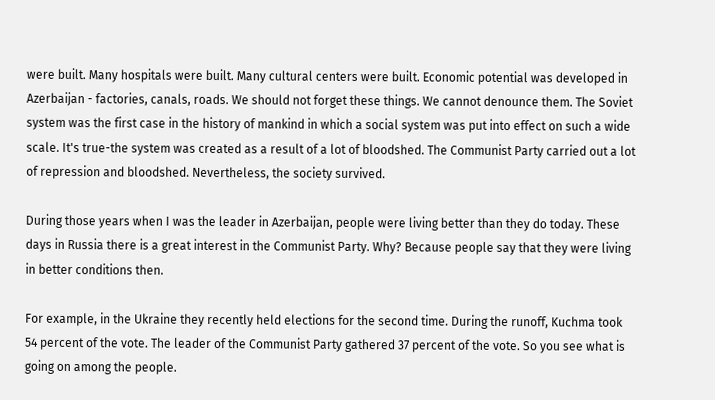were built. Many hospitals were built. Many cultural centers were built. Economic potential was developed in Azerbaijan - factories, canals, roads. We should not forget these things. We cannot denounce them. The Soviet system was the first case in the history of mankind in which a social system was put into effect on such a wide scale. It's true-the system was created as a result of a lot of bloodshed. The Communist Party carried out a lot of repression and bloodshed. Nevertheless, the society survived.

During those years when I was the leader in Azerbaijan, people were living better than they do today. These days in Russia there is a great interest in the Communist Party. Why? Because people say that they were living in better conditions then.

For example, in the Ukraine they recently held elections for the second time. During the runoff, Kuchma took 54 percent of the vote. The leader of the Communist Party gathered 37 percent of the vote. So you see what is going on among the people.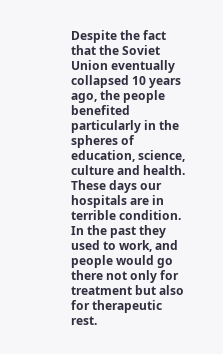Despite the fact that the Soviet Union eventually collapsed 10 years ago, the people benefited particularly in the spheres of education, science, culture and health. These days our hospitals are in terrible condition. In the past they used to work, and people would go there not only for treatment but also for therapeutic rest.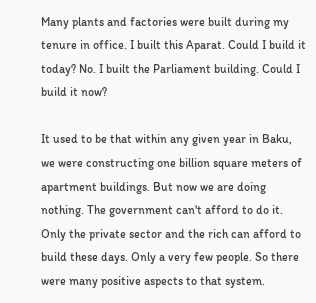Many plants and factories were built during my tenure in office. I built this Aparat. Could I build it today? No. I built the Parliament building. Could I build it now?

It used to be that within any given year in Baku, we were constructing one billion square meters of apartment buildings. But now we are doing nothing. The government can't afford to do it. Only the private sector and the rich can afford to build these days. Only a very few people. So there were many positive aspects to that system.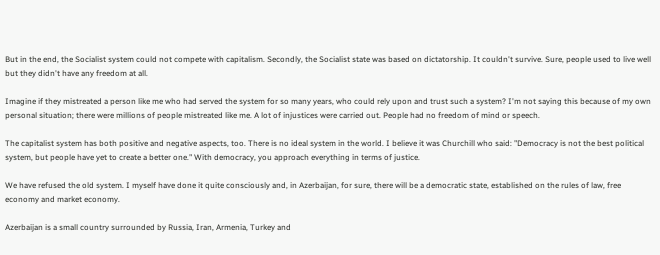But in the end, the Socialist system could not compete with capitalism. Secondly, the Socialist state was based on dictatorship. It couldn't survive. Sure, people used to live well but they didn't have any freedom at all.

Imagine if they mistreated a person like me who had served the system for so many years, who could rely upon and trust such a system? I'm not saying this because of my own personal situation; there were millions of people mistreated like me. A lot of injustices were carried out. People had no freedom of mind or speech.

The capitalist system has both positive and negative aspects, too. There is no ideal system in the world. I believe it was Churchill who said: "Democracy is not the best political system, but people have yet to create a better one." With democracy, you approach everything in terms of justice.

We have refused the old system. I myself have done it quite consciously and, in Azerbaijan, for sure, there will be a democratic state, established on the rules of law, free economy and market economy.

Azerbaijan is a small country surrounded by Russia, Iran, Armenia, Turkey and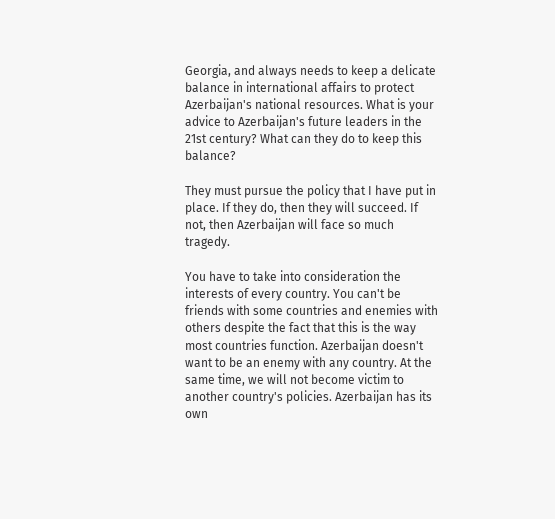Georgia, and always needs to keep a delicate balance in international affairs to protect Azerbaijan's national resources. What is your advice to Azerbaijan's future leaders in the 21st century? What can they do to keep this balance?

They must pursue the policy that I have put in place. If they do, then they will succeed. If not, then Azerbaijan will face so much tragedy.

You have to take into consideration the interests of every country. You can't be friends with some countries and enemies with others despite the fact that this is the way most countries function. Azerbaijan doesn't want to be an enemy with any country. At the same time, we will not become victim to another country's policies. Azerbaijan has its own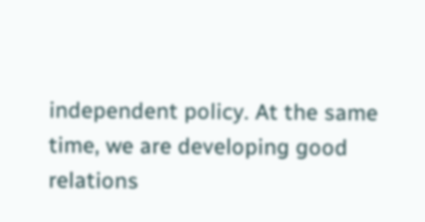independent policy. At the same time, we are developing good relations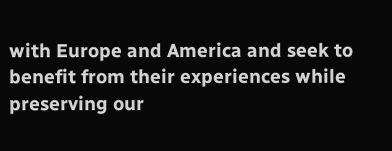with Europe and America and seek to benefit from their experiences while preserving our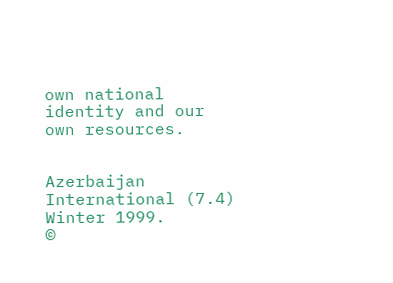own national identity and our own resources.


Azerbaijan International (7.4) Winter 1999.
©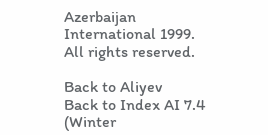Azerbaijan International 1999. All rights reserved.

Back to Aliyev
Back to Index AI 7.4 (Winter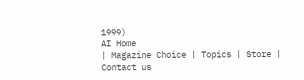1999)
AI Home
| Magazine Choice | Topics | Store | Contact us